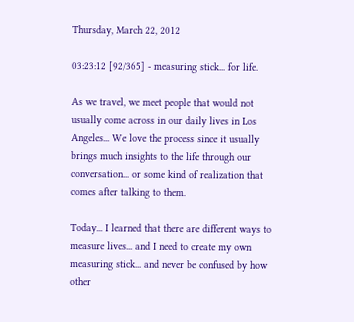Thursday, March 22, 2012

03:23:12 [92/365] - measuring stick... for life.

As we travel, we meet people that would not usually come across in our daily lives in Los Angeles... We love the process since it usually brings much insights to the life through our conversation... or some kind of realization that comes after talking to them.

Today... I learned that there are different ways to measure lives... and I need to create my own measuring stick... and never be confused by how other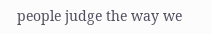people judge the way we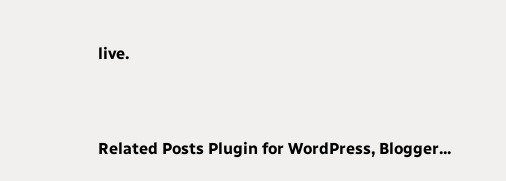live.


Related Posts Plugin for WordPress, Blogger...